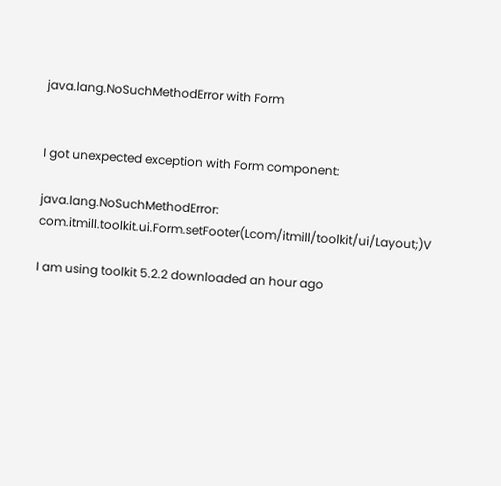java.lang.NoSuchMethodError with Form


I got unexpected exception with Form component:

java.lang.NoSuchMethodError: com.itmill.toolkit.ui.Form.setFooter(Lcom/itmill/toolkit/ui/Layout;)V

I am using toolkit 5.2.2 downloaded an hour ago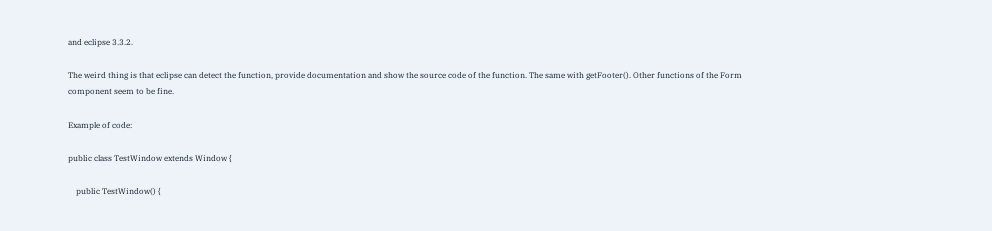and eclipse 3.3.2.

The weird thing is that eclipse can detect the function, provide documentation and show the source code of the function. The same with getFooter(). Other functions of the Form component seem to be fine.

Example of code:

public class TestWindow extends Window {

    public TestWindow() {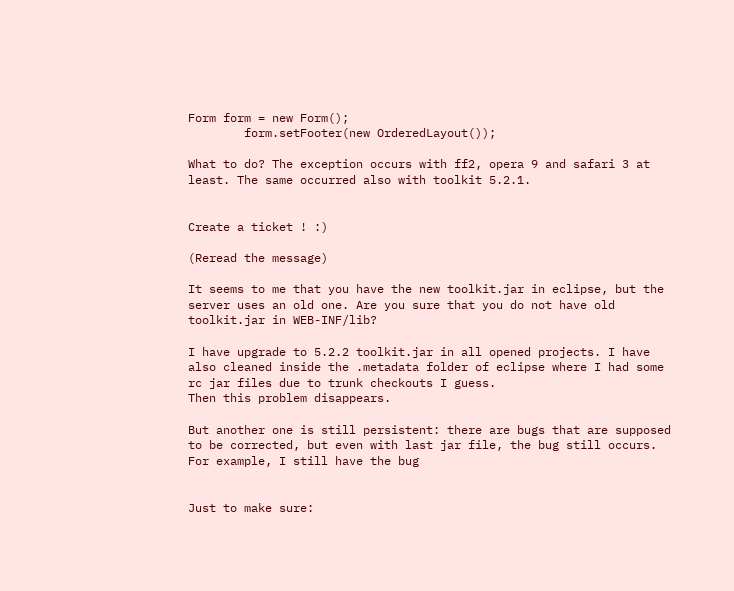Form form = new Form();
        form.setFooter(new OrderedLayout());

What to do? The exception occurs with ff2, opera 9 and safari 3 at least. The same occurred also with toolkit 5.2.1.


Create a ticket ! :)

(Reread the message)

It seems to me that you have the new toolkit.jar in eclipse, but the server uses an old one. Are you sure that you do not have old toolkit.jar in WEB-INF/lib?

I have upgrade to 5.2.2 toolkit.jar in all opened projects. I have also cleaned inside the .metadata folder of eclipse where I had some rc jar files due to trunk checkouts I guess.
Then this problem disappears.

But another one is still persistent: there are bugs that are supposed to be corrected, but even with last jar file, the bug still occurs. For example, I still have the bug


Just to make sure: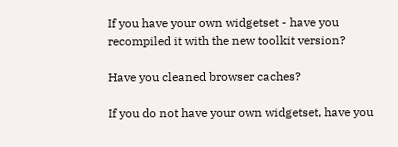If you have your own widgetset - have you recompiled it with the new toolkit version?

Have you cleaned browser caches?

If you do not have your own widgetset, have you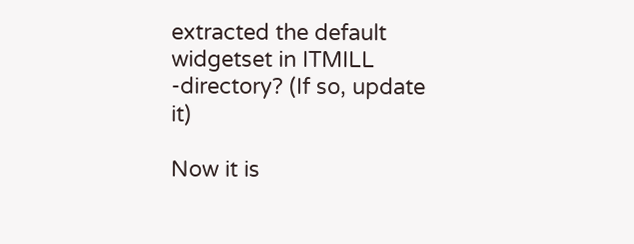extracted the default widgetset in ITMILL -directory? (If so, update it)

Now it is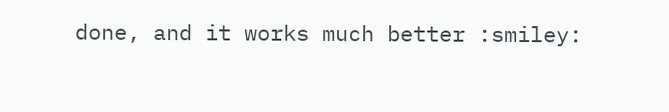done, and it works much better :smiley: